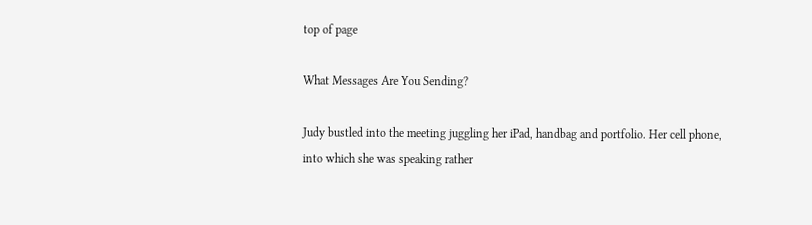top of page

What Messages Are You Sending?

Judy bustled into the meeting juggling her iPad, handbag and portfolio. Her cell phone, into which she was speaking rather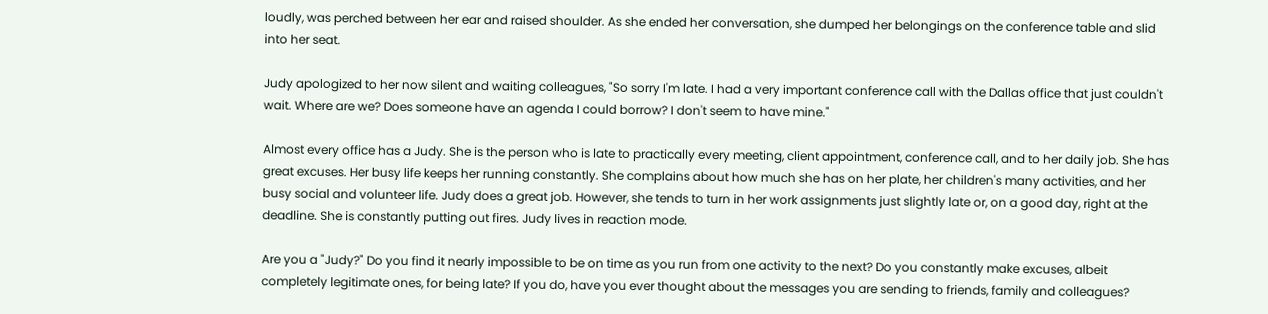loudly, was perched between her ear and raised shoulder. As she ended her conversation, she dumped her belongings on the conference table and slid into her seat.

Judy apologized to her now silent and waiting colleagues, "So sorry I'm late. I had a very important conference call with the Dallas office that just couldn't wait. Where are we? Does someone have an agenda I could borrow? I don't seem to have mine."

Almost every office has a Judy. She is the person who is late to practically every meeting, client appointment, conference call, and to her daily job. She has great excuses. Her busy life keeps her running constantly. She complains about how much she has on her plate, her children's many activities, and her busy social and volunteer life. Judy does a great job. However, she tends to turn in her work assignments just slightly late or, on a good day, right at the deadline. She is constantly putting out fires. Judy lives in reaction mode.

Are you a "Judy?" Do you find it nearly impossible to be on time as you run from one activity to the next? Do you constantly make excuses, albeit completely legitimate ones, for being late? If you do, have you ever thought about the messages you are sending to friends, family and colleagues?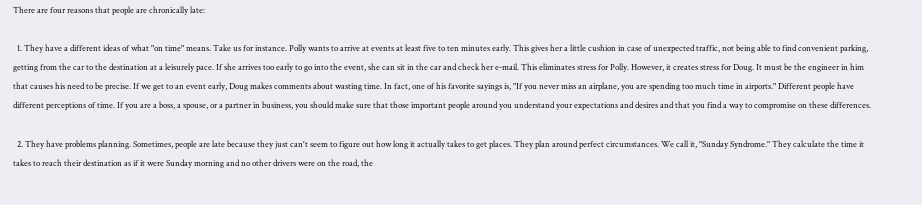There are four reasons that people are chronically late:

  1. They have a different ideas of what "on time" means. Take us for instance. Polly wants to arrive at events at least five to ten minutes early. This gives her a little cushion in case of unexpected traffic, not being able to find convenient parking, getting from the car to the destination at a leisurely pace. If she arrives too early to go into the event, she can sit in the car and check her e-mail. This eliminates stress for Polly. However, it creates stress for Doug. It must be the engineer in him that causes his need to be precise. If we get to an event early, Doug makes comments about wasting time. In fact, one of his favorite sayings is, "If you never miss an airplane, you are spending too much time in airports." Different people have different perceptions of time. If you are a boss, a spouse, or a partner in business, you should make sure that those important people around you understand your expectations and desires and that you find a way to compromise on these differences.

  2. They have problems planning. Sometimes, people are late because they just can't seem to figure out how long it actually takes to get places. They plan around perfect circumstances. We call it, "Sunday Syndrome." They calculate the time it takes to reach their destination as if it were Sunday morning and no other drivers were on the road, the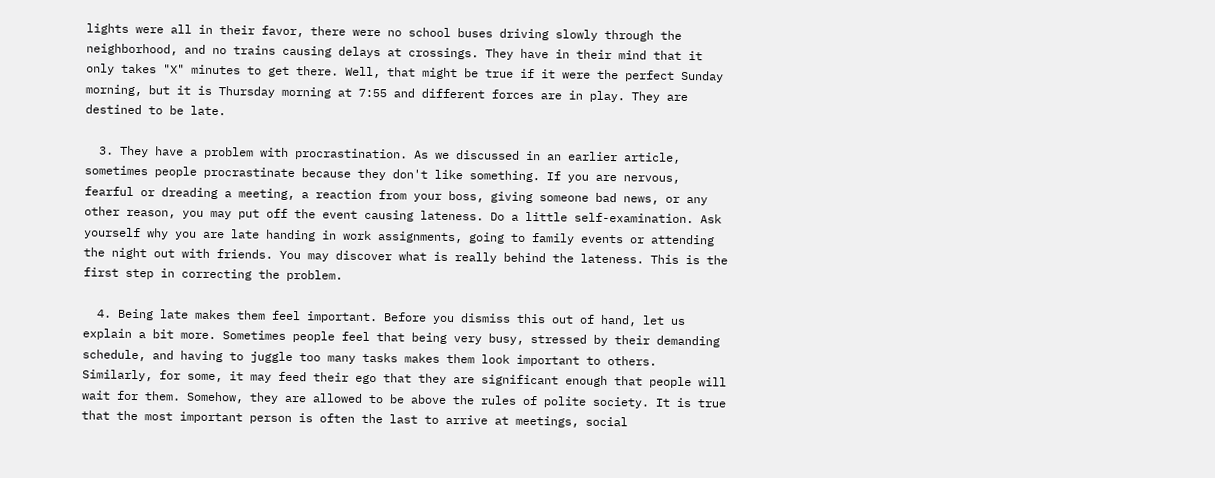lights were all in their favor, there were no school buses driving slowly through the neighborhood, and no trains causing delays at crossings. They have in their mind that it only takes "X" minutes to get there. Well, that might be true if it were the perfect Sunday morning, but it is Thursday morning at 7:55 and different forces are in play. They are destined to be late.

  3. They have a problem with procrastination. As we discussed in an earlier article, sometimes people procrastinate because they don't like something. If you are nervous, fearful or dreading a meeting, a reaction from your boss, giving someone bad news, or any other reason, you may put off the event causing lateness. Do a little self-examination. Ask yourself why you are late handing in work assignments, going to family events or attending the night out with friends. You may discover what is really behind the lateness. This is the first step in correcting the problem.

  4. Being late makes them feel important. Before you dismiss this out of hand, let us explain a bit more. Sometimes people feel that being very busy, stressed by their demanding schedule, and having to juggle too many tasks makes them look important to others. Similarly, for some, it may feed their ego that they are significant enough that people will wait for them. Somehow, they are allowed to be above the rules of polite society. It is true that the most important person is often the last to arrive at meetings, social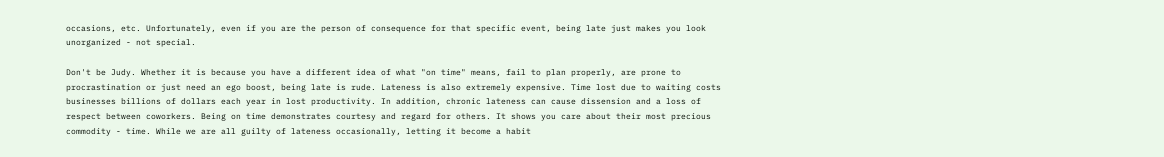occasions, etc. Unfortunately, even if you are the person of consequence for that specific event, being late just makes you look unorganized - not special.

Don't be Judy. Whether it is because you have a different idea of what "on time" means, fail to plan properly, are prone to procrastination or just need an ego boost, being late is rude. Lateness is also extremely expensive. Time lost due to waiting costs businesses billions of dollars each year in lost productivity. In addition, chronic lateness can cause dissension and a loss of respect between coworkers. Being on time demonstrates courtesy and regard for others. It shows you care about their most precious commodity - time. While we are all guilty of lateness occasionally, letting it become a habit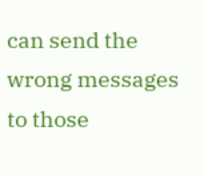can send the wrong messages to those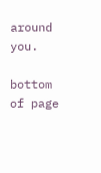around you.

bottom of page